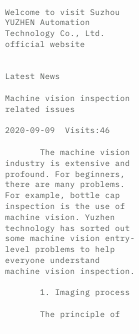Welcome to visit Suzhou YUZHEN Automation Technology Co., Ltd. official website


Latest News

Machine vision inspection related issues

2020-09-09  Visits:46

       The machine vision industry is extensive and profound. For beginners, there are many problems. For example, bottle cap inspection is the use of machine vision. Yuzhen technology has sorted out some machine vision entry-level problems to help everyone understand machine vision inspection.

       1. Imaging process

       The principle of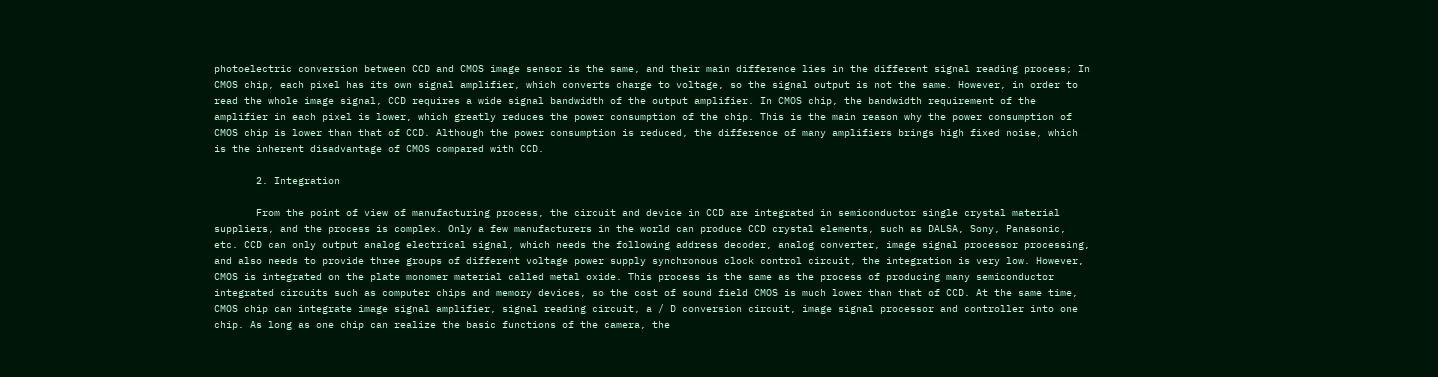photoelectric conversion between CCD and CMOS image sensor is the same, and their main difference lies in the different signal reading process; In CMOS chip, each pixel has its own signal amplifier, which converts charge to voltage, so the signal output is not the same. However, in order to read the whole image signal, CCD requires a wide signal bandwidth of the output amplifier. In CMOS chip, the bandwidth requirement of the amplifier in each pixel is lower, which greatly reduces the power consumption of the chip. This is the main reason why the power consumption of CMOS chip is lower than that of CCD. Although the power consumption is reduced, the difference of many amplifiers brings high fixed noise, which is the inherent disadvantage of CMOS compared with CCD.

       2. Integration

       From the point of view of manufacturing process, the circuit and device in CCD are integrated in semiconductor single crystal material suppliers, and the process is complex. Only a few manufacturers in the world can produce CCD crystal elements, such as DALSA, Sony, Panasonic, etc. CCD can only output analog electrical signal, which needs the following address decoder, analog converter, image signal processor processing, and also needs to provide three groups of different voltage power supply synchronous clock control circuit, the integration is very low. However, CMOS is integrated on the plate monomer material called metal oxide. This process is the same as the process of producing many semiconductor integrated circuits such as computer chips and memory devices, so the cost of sound field CMOS is much lower than that of CCD. At the same time, CMOS chip can integrate image signal amplifier, signal reading circuit, a / D conversion circuit, image signal processor and controller into one chip. As long as one chip can realize the basic functions of the camera, the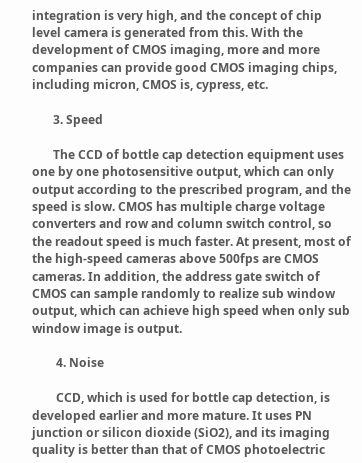integration is very high, and the concept of chip level camera is generated from this. With the development of CMOS imaging, more and more companies can provide good CMOS imaging chips, including micron, CMOS is, cypress, etc.

       3. Speed

       The CCD of bottle cap detection equipment uses one by one photosensitive output, which can only output according to the prescribed program, and the speed is slow. CMOS has multiple charge voltage converters and row and column switch control, so the readout speed is much faster. At present, most of the high-speed cameras above 500fps are CMOS cameras. In addition, the address gate switch of CMOS can sample randomly to realize sub window output, which can achieve high speed when only sub window image is output.

        4. Noise

        CCD, which is used for bottle cap detection, is developed earlier and more mature. It uses PN junction or silicon dioxide (SiO2), and its imaging quality is better than that of CMOS photoelectric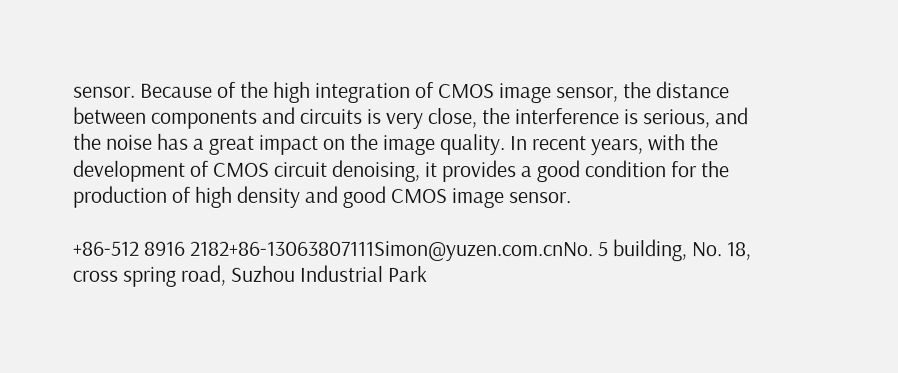sensor. Because of the high integration of CMOS image sensor, the distance between components and circuits is very close, the interference is serious, and the noise has a great impact on the image quality. In recent years, with the development of CMOS circuit denoising, it provides a good condition for the production of high density and good CMOS image sensor.

+86-512 8916 2182+86-13063807111Simon@yuzen.com.cnNo. 5 building, No. 18, cross spring road, Suzhou Industrial Park